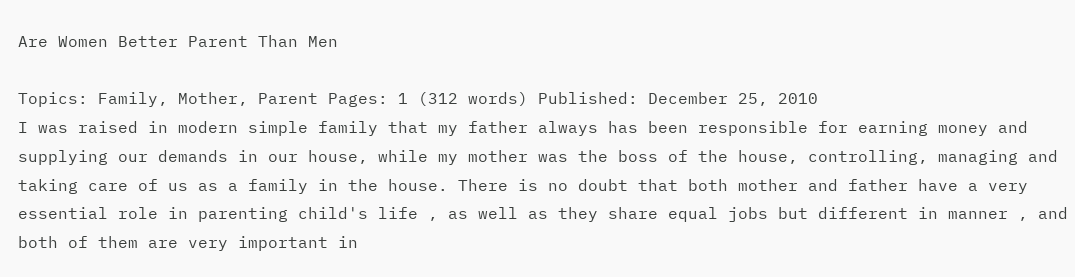Are Women Better Parent Than Men

Topics: Family, Mother, Parent Pages: 1 (312 words) Published: December 25, 2010
I was raised in modern simple family that my father always has been responsible for earning money and supplying our demands in our house, while my mother was the boss of the house, controlling, managing and taking care of us as a family in the house. There is no doubt that both mother and father have a very essential role in parenting child's life , as well as they share equal jobs but different in manner , and both of them are very important in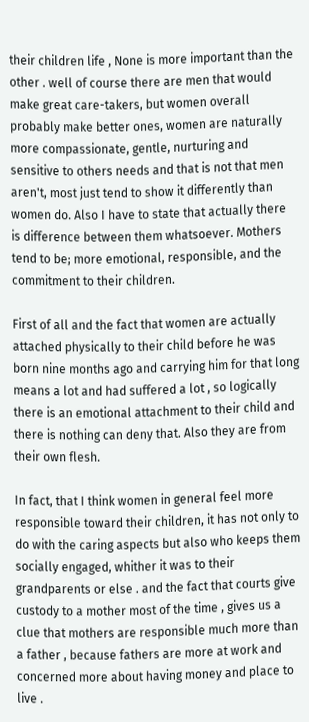their children life , None is more important than the other . well of course there are men that would make great care-takers, but women overall probably make better ones, women are naturally more compassionate, gentle, nurturing and sensitive to others needs and that is not that men aren't, most just tend to show it differently than women do. Also I have to state that actually there is difference between them whatsoever. Mothers tend to be; more emotional, responsible, and the commitment to their children.

First of all and the fact that women are actually attached physically to their child before he was born nine months ago and carrying him for that long means a lot and had suffered a lot , so logically there is an emotional attachment to their child and there is nothing can deny that. Also they are from their own flesh.

In fact, that I think women in general feel more responsible toward their children, it has not only to do with the caring aspects but also who keeps them socially engaged, whither it was to their grandparents or else . and the fact that courts give custody to a mother most of the time , gives us a clue that mothers are responsible much more than a father , because fathers are more at work and concerned more about having money and place to live .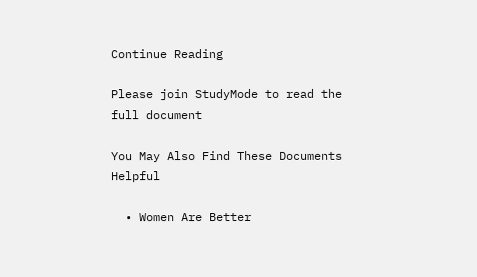Continue Reading

Please join StudyMode to read the full document

You May Also Find These Documents Helpful

  • Women Are Better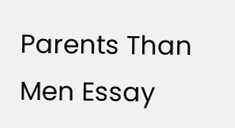Parents Than Men Essay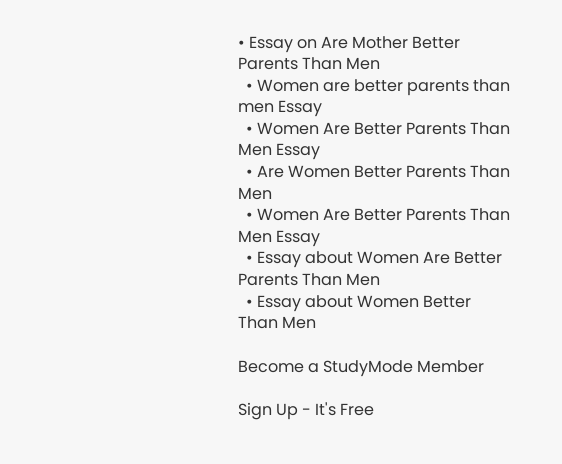• Essay on Are Mother Better Parents Than Men
  • Women are better parents than men Essay
  • Women Are Better Parents Than Men Essay
  • Are Women Better Parents Than Men
  • Women Are Better Parents Than Men Essay
  • Essay about Women Are Better Parents Than Men
  • Essay about Women Better Than Men

Become a StudyMode Member

Sign Up - It's Free